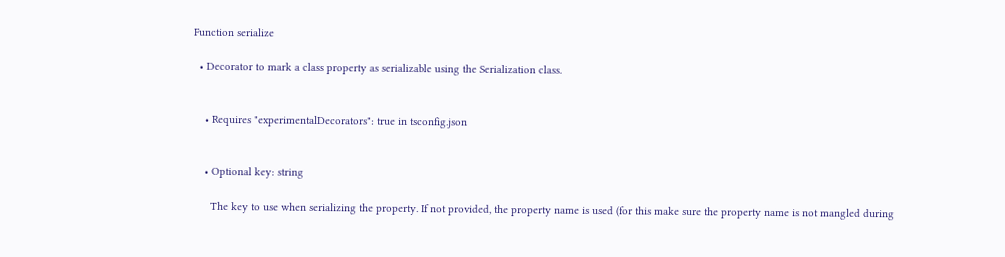Function serialize

  • Decorator to mark a class property as serializable using the Serialization class.


    • Requires "experimentalDecorators": true in tsconfig.json


    • Optional key: string

      The key to use when serializing the property. If not provided, the property name is used (for this make sure the property name is not mangled during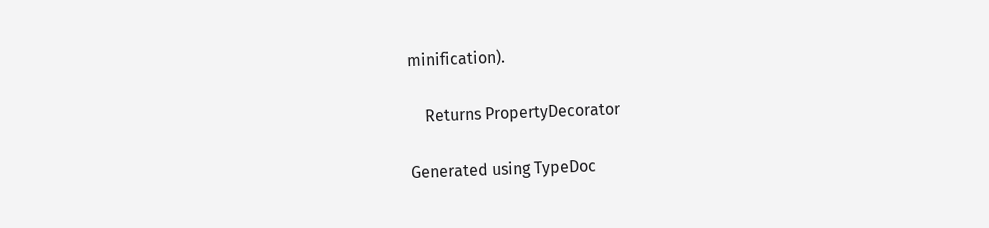minification).

    Returns PropertyDecorator

Generated using TypeDoc